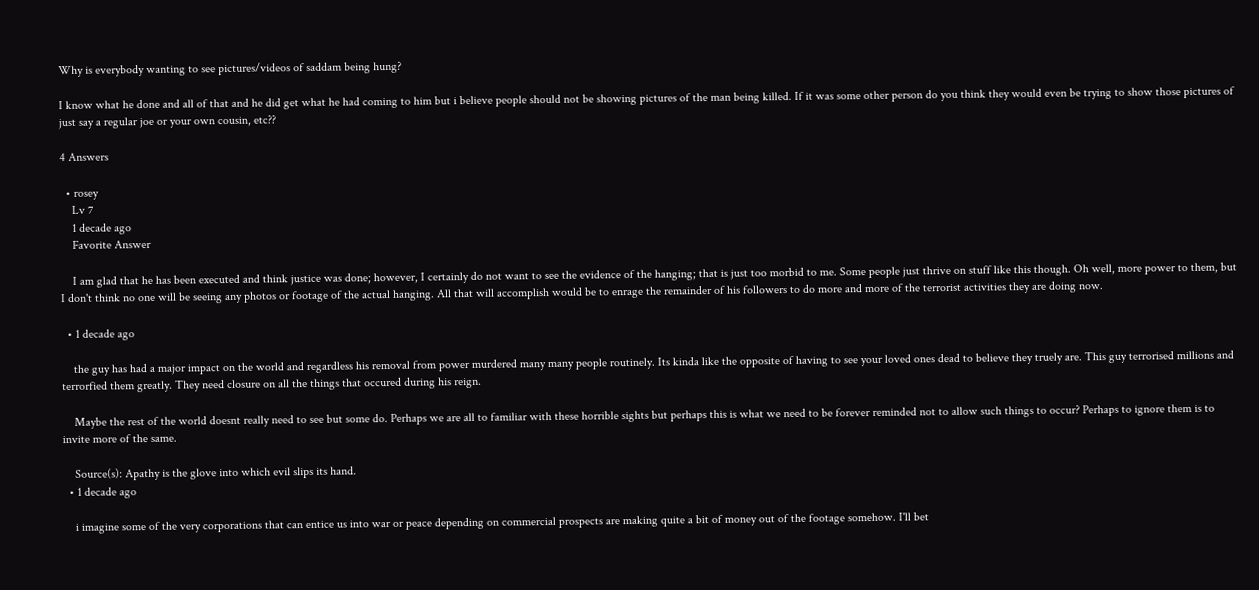Why is everybody wanting to see pictures/videos of saddam being hung?

I know what he done and all of that and he did get what he had coming to him but i believe people should not be showing pictures of the man being killed. If it was some other person do you think they would even be trying to show those pictures of just say a regular joe or your own cousin, etc??

4 Answers

  • rosey
    Lv 7
    1 decade ago
    Favorite Answer

    I am glad that he has been executed and think justice was done; however, I certainly do not want to see the evidence of the hanging; that is just too morbid to me. Some people just thrive on stuff like this though. Oh well, more power to them, but I don't think no one will be seeing any photos or footage of the actual hanging. All that will accomplish would be to enrage the remainder of his followers to do more and more of the terrorist activities they are doing now.

  • 1 decade ago

    the guy has had a major impact on the world and regardless his removal from power murdered many many people routinely. Its kinda like the opposite of having to see your loved ones dead to believe they truely are. This guy terrorised millions and terrorfied them greatly. They need closure on all the things that occured during his reign.

    Maybe the rest of the world doesnt really need to see but some do. Perhaps we are all to familiar with these horrible sights but perhaps this is what we need to be forever reminded not to allow such things to occur? Perhaps to ignore them is to invite more of the same.

    Source(s): Apathy is the glove into which evil slips its hand.
  • 1 decade ago

    i imagine some of the very corporations that can entice us into war or peace depending on commercial prospects are making quite a bit of money out of the footage somehow. I'll bet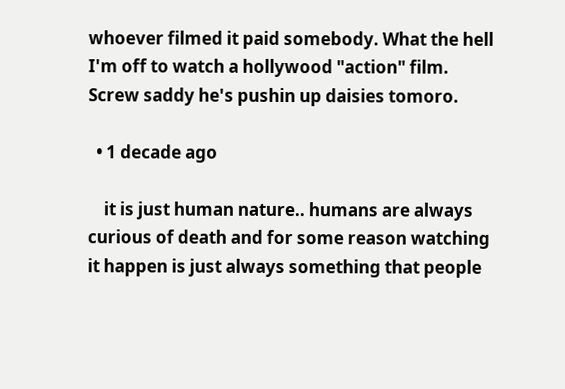whoever filmed it paid somebody. What the hell I'm off to watch a hollywood "action" film. Screw saddy he's pushin up daisies tomoro.

  • 1 decade ago

    it is just human nature.. humans are always curious of death and for some reason watching it happen is just always something that people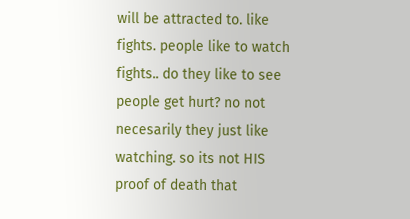will be attracted to. like fights. people like to watch fights.. do they like to see people get hurt? no not necesarily they just like watching. so its not HIS proof of death that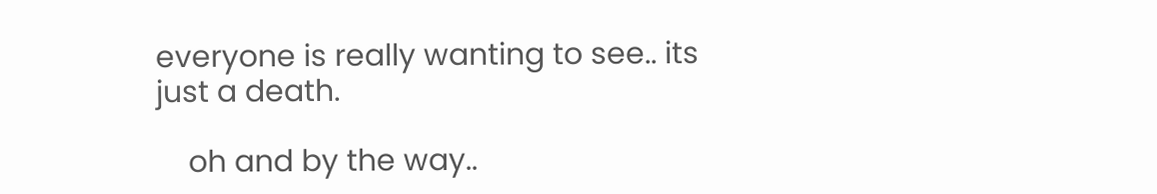everyone is really wanting to see.. its just a death.

    oh and by the way..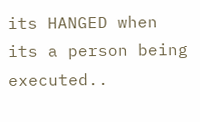its HANGED when its a person being executed..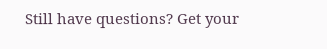Still have questions? Get your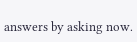answers by asking now.